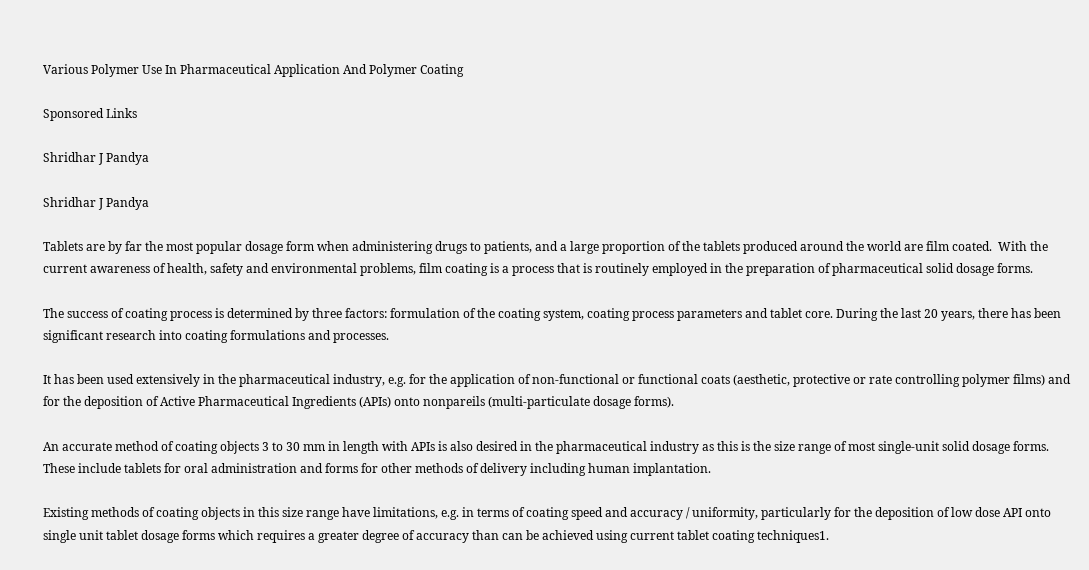Various Polymer Use In Pharmaceutical Application And Polymer Coating

Sponsored Links

Shridhar J Pandya

Shridhar J Pandya

Tablets are by far the most popular dosage form when administering drugs to patients, and a large proportion of the tablets produced around the world are film coated.  With the current awareness of health, safety and environmental problems, film coating is a process that is routinely employed in the preparation of pharmaceutical solid dosage forms.

The success of coating process is determined by three factors: formulation of the coating system, coating process parameters and tablet core. During the last 20 years, there has been significant research into coating formulations and processes.

It has been used extensively in the pharmaceutical industry, e.g. for the application of non-functional or functional coats (aesthetic, protective or rate controlling polymer films) and for the deposition of Active Pharmaceutical Ingredients (APIs) onto nonpareils (multi-particulate dosage forms).

An accurate method of coating objects 3 to 30 mm in length with APIs is also desired in the pharmaceutical industry as this is the size range of most single-unit solid dosage forms. These include tablets for oral administration and forms for other methods of delivery including human implantation.

Existing methods of coating objects in this size range have limitations, e.g. in terms of coating speed and accuracy / uniformity, particularly for the deposition of low dose API onto single unit tablet dosage forms which requires a greater degree of accuracy than can be achieved using current tablet coating techniques1.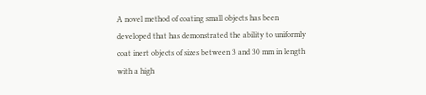A novel method of coating small objects has been developed that has demonstrated the ability to uniformly coat inert objects of sizes between 3 and 30 mm in length with a high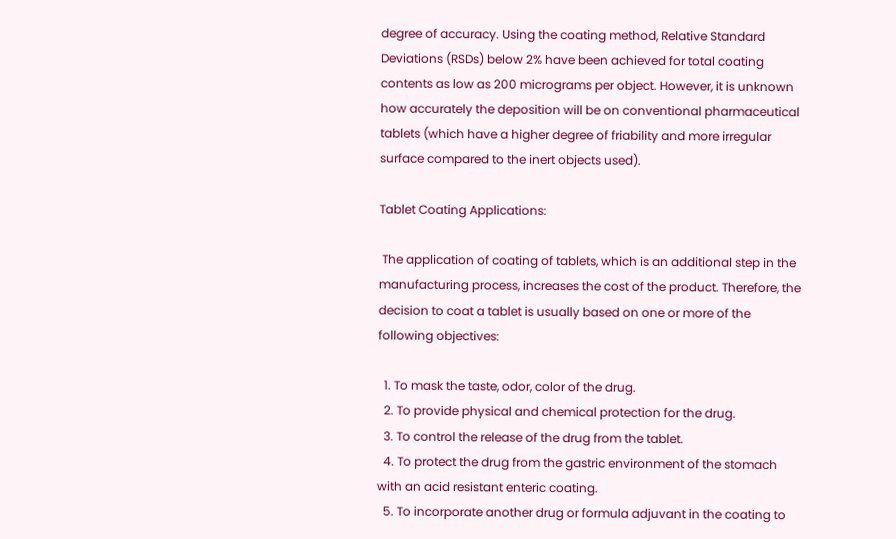degree of accuracy. Using the coating method, Relative Standard Deviations (RSDs) below 2% have been achieved for total coating contents as low as 200 micrograms per object. However, it is unknown how accurately the deposition will be on conventional pharmaceutical tablets (which have a higher degree of friability and more irregular surface compared to the inert objects used).

Tablet Coating Applications:

 The application of coating of tablets, which is an additional step in the manufacturing process, increases the cost of the product. Therefore, the decision to coat a tablet is usually based on one or more of the following objectives:

  1. To mask the taste, odor, color of the drug.
  2. To provide physical and chemical protection for the drug.
  3. To control the release of the drug from the tablet.
  4. To protect the drug from the gastric environment of the stomach with an acid resistant enteric coating.
  5. To incorporate another drug or formula adjuvant in the coating to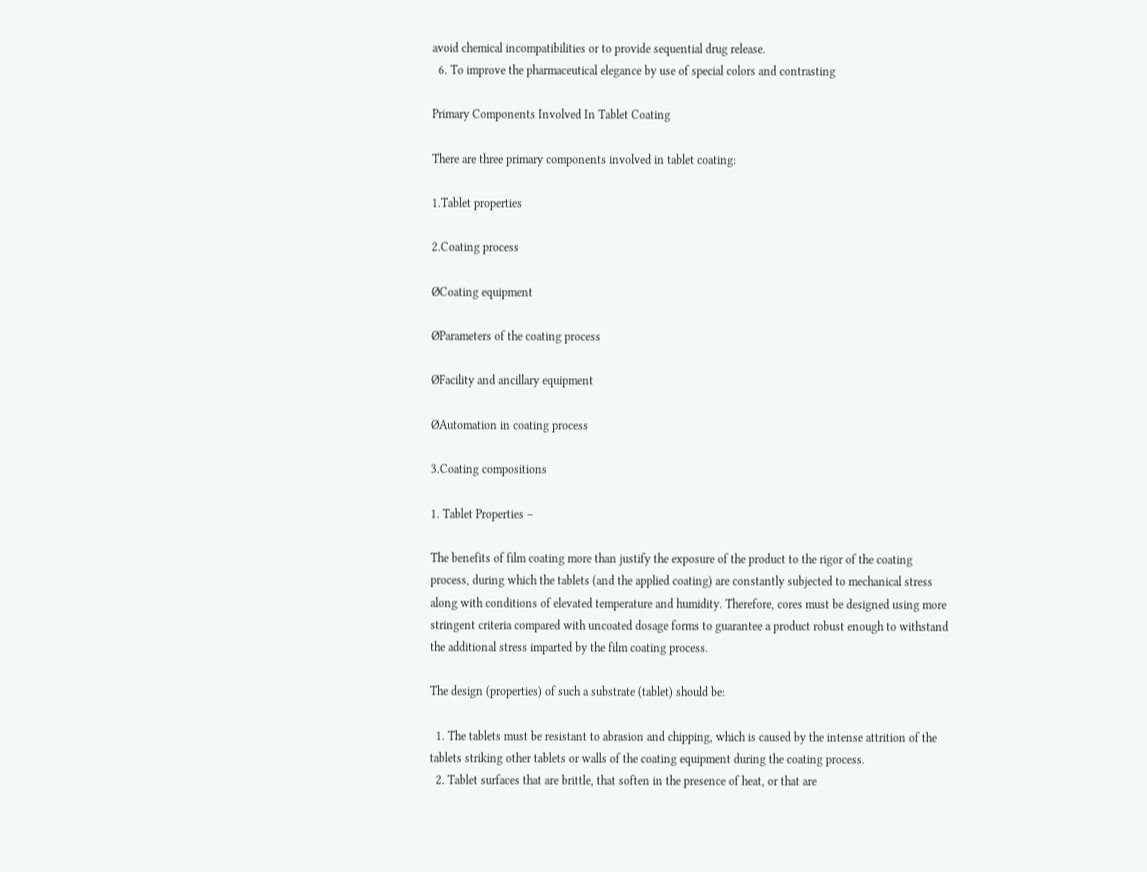avoid chemical incompatibilities or to provide sequential drug release.
  6. To improve the pharmaceutical elegance by use of special colors and contrasting

Primary Components Involved In Tablet Coating

There are three primary components involved in tablet coating:

1.Tablet properties

2.Coating process

ØCoating equipment

ØParameters of the coating process

ØFacility and ancillary equipment

ØAutomation in coating process

3.Coating compositions

1. Tablet Properties –

The benefits of film coating more than justify the exposure of the product to the rigor of the coating process, during which the tablets (and the applied coating) are constantly subjected to mechanical stress along with conditions of elevated temperature and humidity. Therefore, cores must be designed using more stringent criteria compared with uncoated dosage forms to guarantee a product robust enough to withstand the additional stress imparted by the film coating process.

The design (properties) of such a substrate (tablet) should be:

  1. The tablets must be resistant to abrasion and chipping, which is caused by the intense attrition of the tablets striking other tablets or walls of the coating equipment during the coating process.
  2. Tablet surfaces that are brittle, that soften in the presence of heat, or that are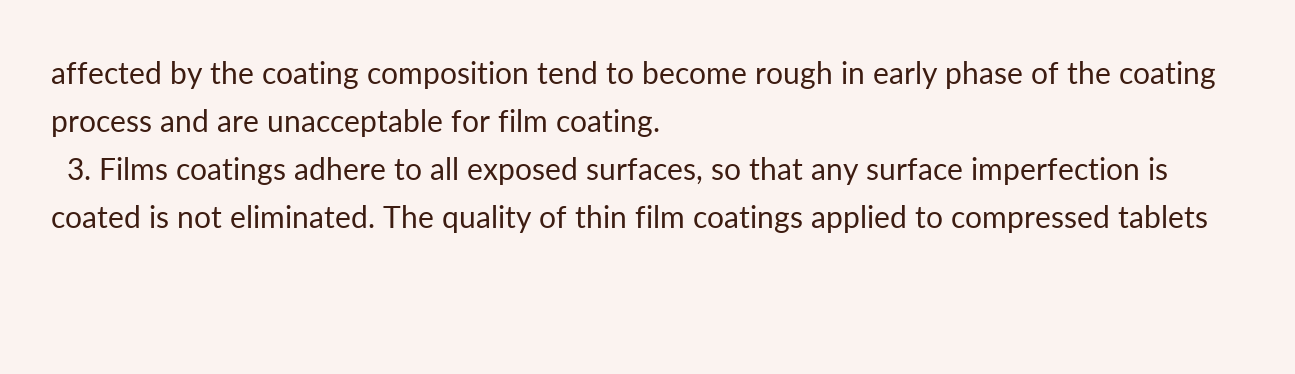affected by the coating composition tend to become rough in early phase of the coating process and are unacceptable for film coating.
  3. Films coatings adhere to all exposed surfaces, so that any surface imperfection is coated is not eliminated. The quality of thin film coatings applied to compressed tablets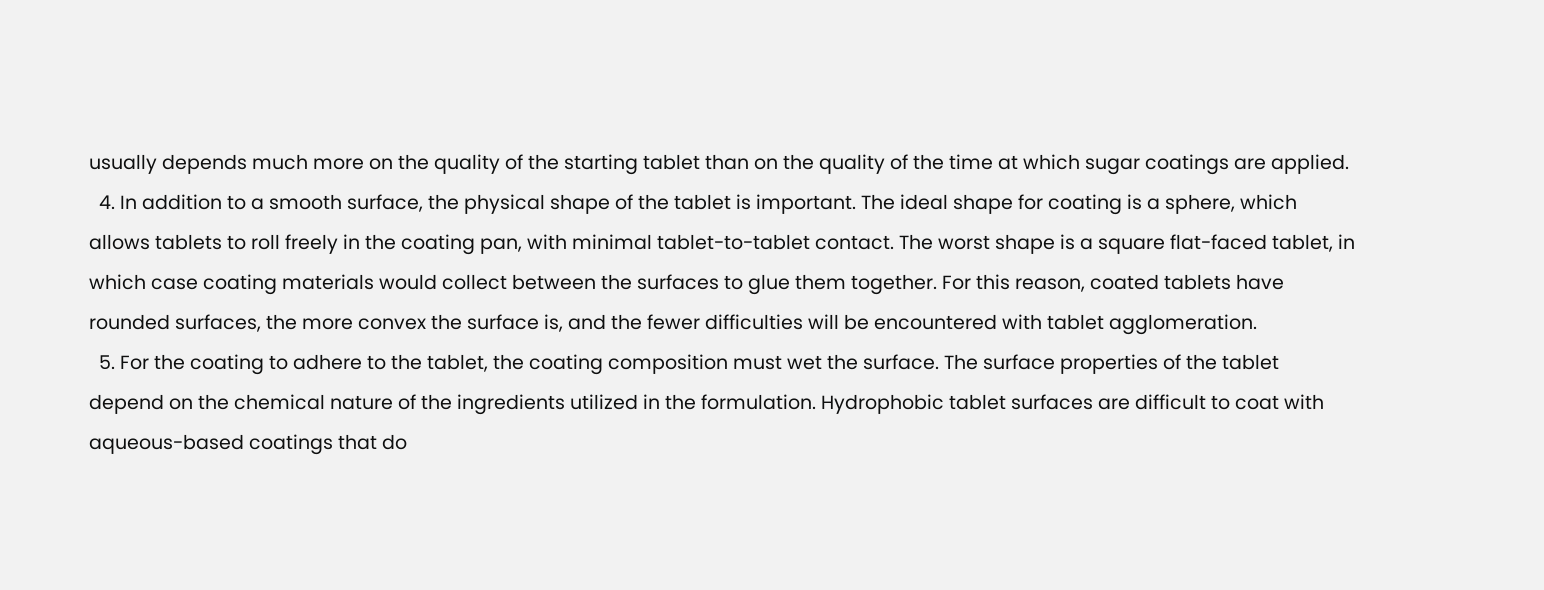usually depends much more on the quality of the starting tablet than on the quality of the time at which sugar coatings are applied.
  4. In addition to a smooth surface, the physical shape of the tablet is important. The ideal shape for coating is a sphere, which allows tablets to roll freely in the coating pan, with minimal tablet-to-tablet contact. The worst shape is a square flat-faced tablet, in which case coating materials would collect between the surfaces to glue them together. For this reason, coated tablets have rounded surfaces, the more convex the surface is, and the fewer difficulties will be encountered with tablet agglomeration.
  5. For the coating to adhere to the tablet, the coating composition must wet the surface. The surface properties of the tablet depend on the chemical nature of the ingredients utilized in the formulation. Hydrophobic tablet surfaces are difficult to coat with aqueous-based coatings that do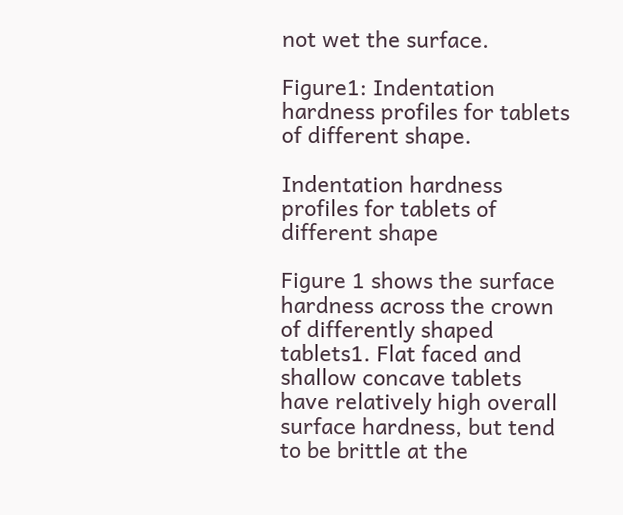not wet the surface.

Figure1: Indentation hardness profiles for tablets of different shape.

Indentation hardness profiles for tablets of different shape

Figure 1 shows the surface hardness across the crown of differently shaped tablets1. Flat faced and shallow concave tablets have relatively high overall surface hardness, but tend to be brittle at the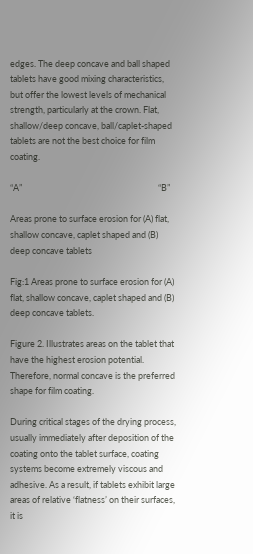edges. The deep concave and ball shaped tablets have good mixing characteristics, but offer the lowest levels of mechanical strength, particularly at the crown. Flat, shallow/deep concave, ball/caplet-shaped tablets are not the best choice for film coating.

“A”                                                                    “B”

Areas prone to surface erosion for (A) flat, shallow concave, caplet shaped and (B) deep concave tablets

Fig:1 Areas prone to surface erosion for (A) flat, shallow concave, caplet shaped and (B) deep concave tablets.

Figure 2. Illustrates areas on the tablet that have the highest erosion potential. Therefore, normal concave is the preferred shape for film coating.

During critical stages of the drying process, usually immediately after deposition of the coating onto the tablet surface, coating systems become extremely viscous and adhesive. As a result, if tablets exhibit large areas of relative ‘flatness’ on their surfaces, it is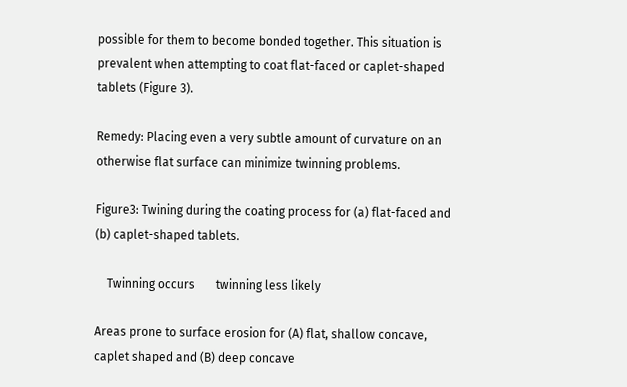possible for them to become bonded together. This situation is prevalent when attempting to coat flat-faced or caplet-shaped tablets (Figure 3).

Remedy: Placing even a very subtle amount of curvature on an otherwise flat surface can minimize twinning problems.

Figure3: Twining during the coating process for (a) flat-faced and (b) caplet-shaped tablets.

    Twinning occurs       twinning less likely

Areas prone to surface erosion for (A) flat, shallow concave, caplet shaped and (B) deep concave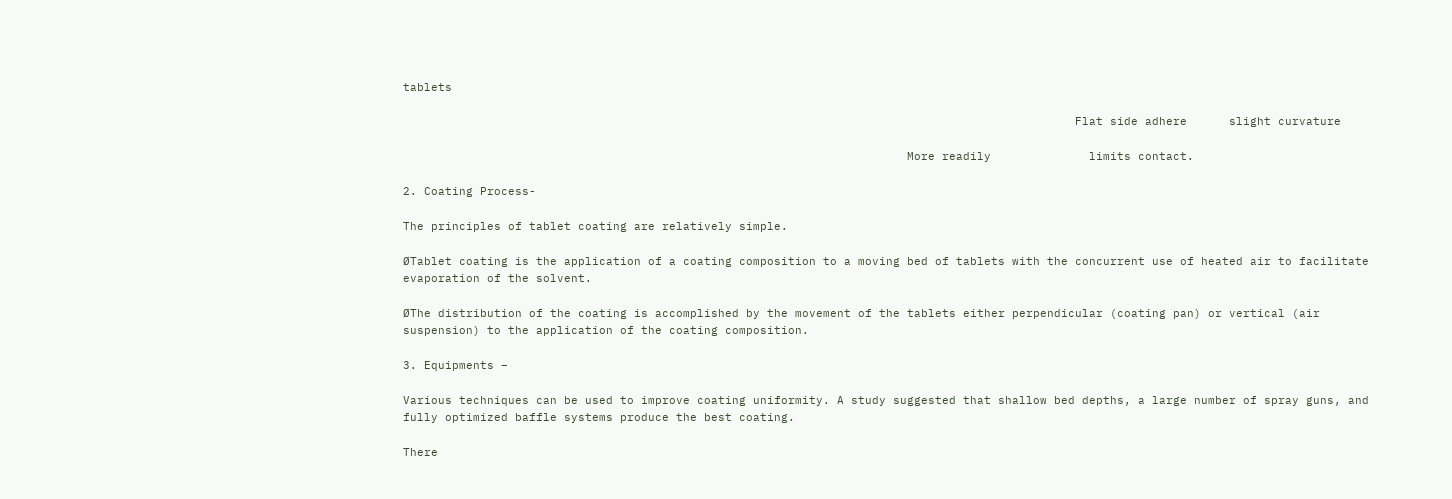tablets

                                                                                                Flat side adhere      slight curvature

                                                                        More readily              limits contact.

2. Coating Process-

The principles of tablet coating are relatively simple.

ØTablet coating is the application of a coating composition to a moving bed of tablets with the concurrent use of heated air to facilitate evaporation of the solvent.

ØThe distribution of the coating is accomplished by the movement of the tablets either perpendicular (coating pan) or vertical (air suspension) to the application of the coating composition.

3. Equipments –

Various techniques can be used to improve coating uniformity. A study suggested that shallow bed depths, a large number of spray guns, and fully optimized baffle systems produce the best coating.

There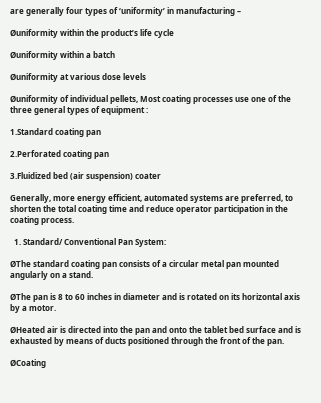are generally four types of ‘uniformity’ in manufacturing –

Øuniformity within the product’s life cycle

Øuniformity within a batch

Øuniformity at various dose levels

Øuniformity of individual pellets, Most coating processes use one of the three general types of equipment :

1.Standard coating pan

2.Perforated coating pan

3.Fluidized bed (air suspension) coater

Generally, more energy efficient, automated systems are preferred, to shorten the total coating time and reduce operator participation in the coating process.

  1. Standard/ Conventional Pan System:

ØThe standard coating pan consists of a circular metal pan mounted angularly on a stand.

ØThe pan is 8 to 60 inches in diameter and is rotated on its horizontal axis by a motor.

ØHeated air is directed into the pan and onto the tablet bed surface and is exhausted by means of ducts positioned through the front of the pan.

ØCoating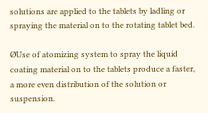solutions are applied to the tablets by ladling or spraying the material on to the rotating tablet bed.

ØUse of atomizing system to spray the liquid coating material on to the tablets produce a faster, a more even distribution of the solution or suspension.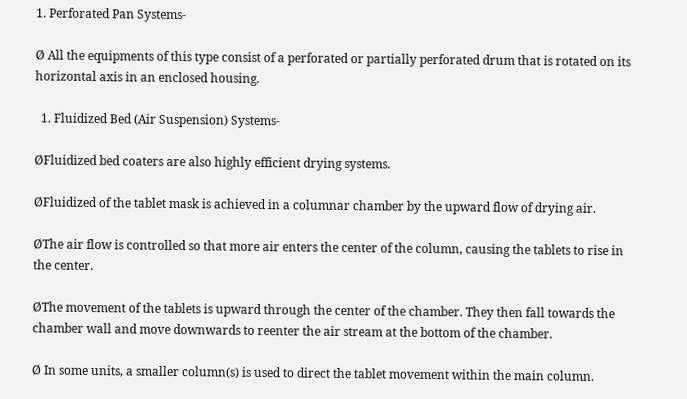1. Perforated Pan Systems-

Ø All the equipments of this type consist of a perforated or partially perforated drum that is rotated on its horizontal axis in an enclosed housing.

  1. Fluidized Bed (Air Suspension) Systems-

ØFluidized bed coaters are also highly efficient drying systems.

ØFluidized of the tablet mask is achieved in a columnar chamber by the upward flow of drying air.

ØThe air flow is controlled so that more air enters the center of the column, causing the tablets to rise in the center.

ØThe movement of the tablets is upward through the center of the chamber. They then fall towards the chamber wall and move downwards to reenter the air stream at the bottom of the chamber.

Ø In some units, a smaller column(s) is used to direct the tablet movement within the main column.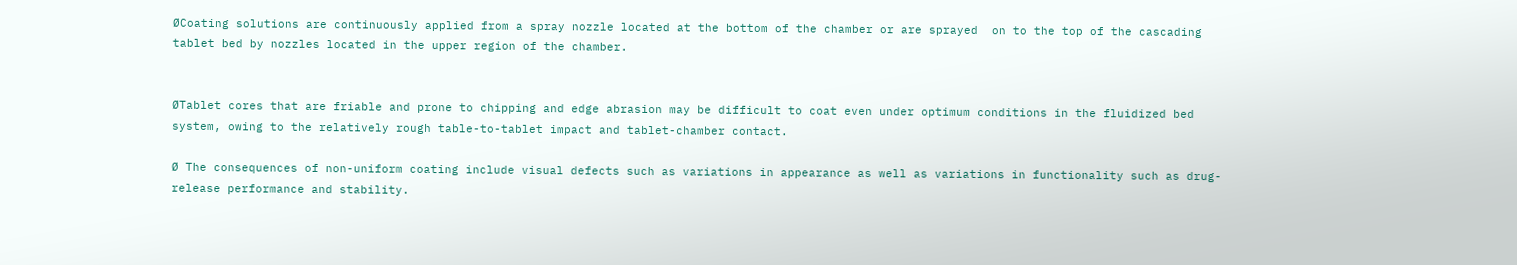ØCoating solutions are continuously applied from a spray nozzle located at the bottom of the chamber or are sprayed  on to the top of the cascading tablet bed by nozzles located in the upper region of the chamber.


ØTablet cores that are friable and prone to chipping and edge abrasion may be difficult to coat even under optimum conditions in the fluidized bed system, owing to the relatively rough table-to-tablet impact and tablet-chamber contact.

Ø The consequences of non-uniform coating include visual defects such as variations in appearance as well as variations in functionality such as drug-release performance and stability.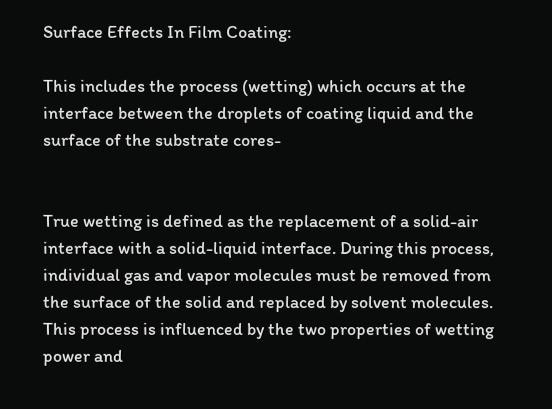Surface Effects In Film Coating:

This includes the process (wetting) which occurs at the interface between the droplets of coating liquid and the surface of the substrate cores-


True wetting is defined as the replacement of a solid-air interface with a solid-liquid interface. During this process, individual gas and vapor molecules must be removed from the surface of the solid and replaced by solvent molecules. This process is influenced by the two properties of wetting power and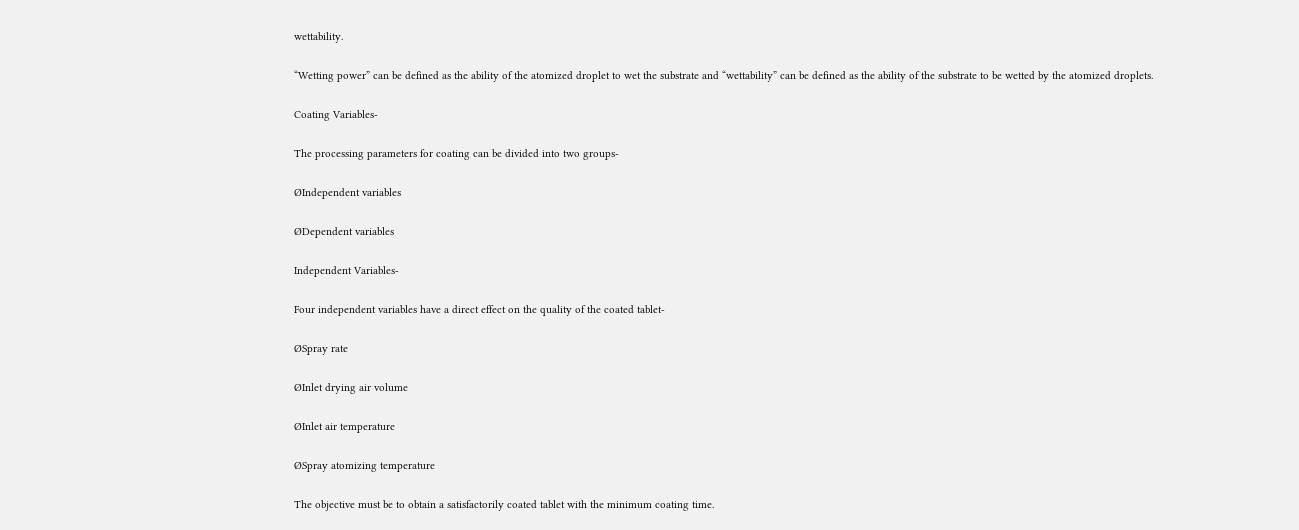wettability.

“Wetting power” can be defined as the ability of the atomized droplet to wet the substrate and “wettability” can be defined as the ability of the substrate to be wetted by the atomized droplets.

Coating Variables-

The processing parameters for coating can be divided into two groups-

ØIndependent variables

ØDependent variables

Independent Variables-

Four independent variables have a direct effect on the quality of the coated tablet-

ØSpray rate

ØInlet drying air volume

ØInlet air temperature

ØSpray atomizing temperature

The objective must be to obtain a satisfactorily coated tablet with the minimum coating time.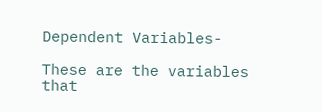Dependent Variables-

These are the variables that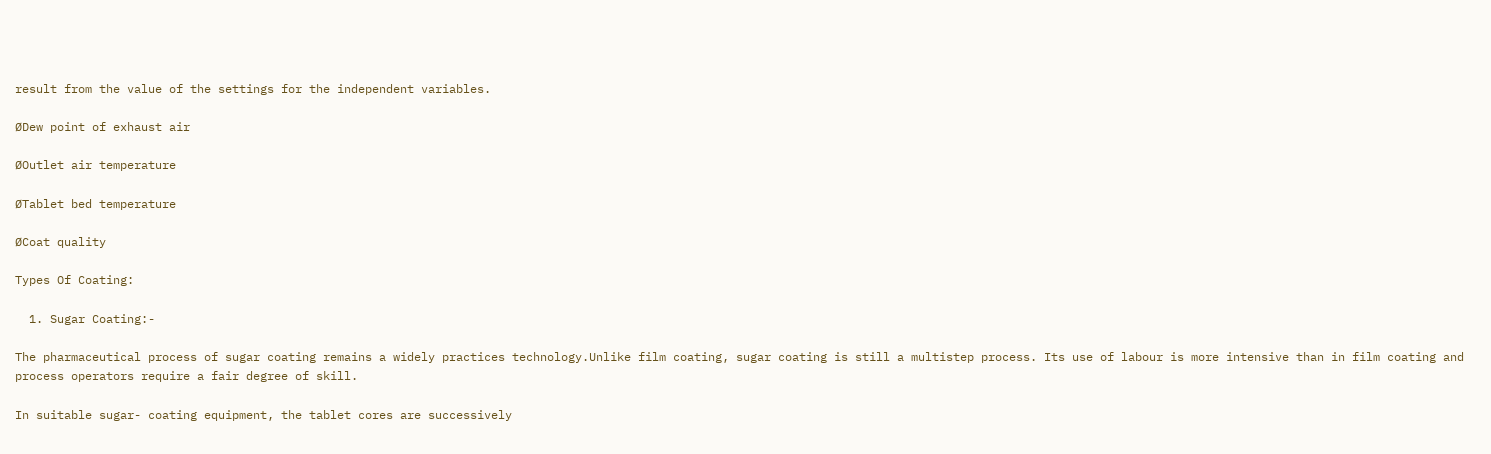result from the value of the settings for the independent variables.

ØDew point of exhaust air

ØOutlet air temperature

ØTablet bed temperature

ØCoat quality

Types Of Coating:

  1. Sugar Coating:-

The pharmaceutical process of sugar coating remains a widely practices technology.Unlike film coating, sugar coating is still a multistep process. Its use of labour is more intensive than in film coating and process operators require a fair degree of skill.

In suitable sugar- coating equipment, the tablet cores are successively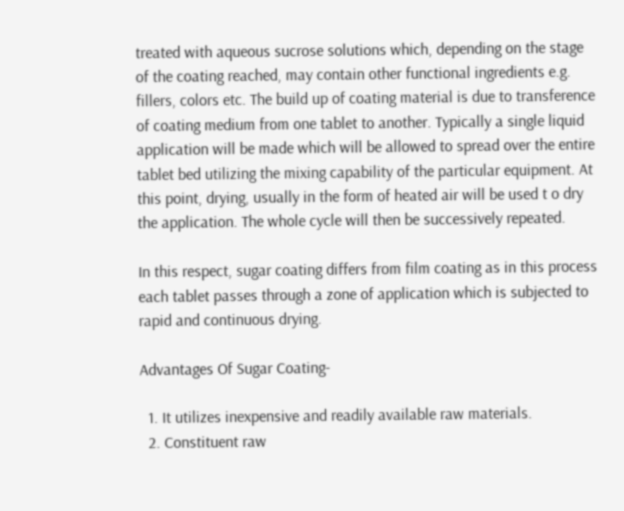treated with aqueous sucrose solutions which, depending on the stage of the coating reached, may contain other functional ingredients e.g. fillers, colors etc. The build up of coating material is due to transference of coating medium from one tablet to another. Typically a single liquid application will be made which will be allowed to spread over the entire tablet bed utilizing the mixing capability of the particular equipment. At this point, drying, usually in the form of heated air will be used t o dry the application. The whole cycle will then be successively repeated.

In this respect, sugar coating differs from film coating as in this process each tablet passes through a zone of application which is subjected to rapid and continuous drying.

Advantages Of Sugar Coating-

  1. It utilizes inexpensive and readily available raw materials.
  2. Constituent raw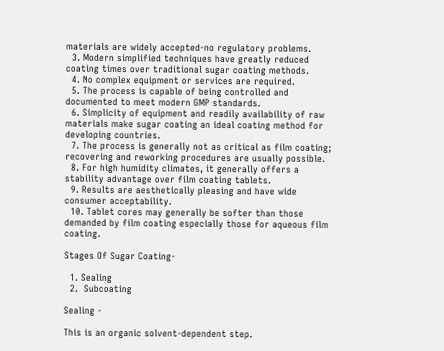materials are widely accepted-no regulatory problems.
  3. Modern simplified techniques have greatly reduced coating times over traditional sugar coating methods.
  4. No complex equipment or services are required.
  5. The process is capable of being controlled and documented to meet modern GMP standards.
  6. Simplicity of equipment and readily availability of raw materials make sugar coating an ideal coating method for developing countries.
  7. The process is generally not as critical as film coating; recovering and reworking procedures are usually possible.
  8. For high humidity climates, it generally offers a stability advantage over film coating tablets.
  9. Results are aesthetically pleasing and have wide consumer acceptability.
  10. Tablet cores may generally be softer than those demanded by film coating especially those for aqueous film coating.

Stages Of Sugar Coating-

  1. Sealing
  2.  Subcoating

Sealing -

This is an organic solvent-dependent step.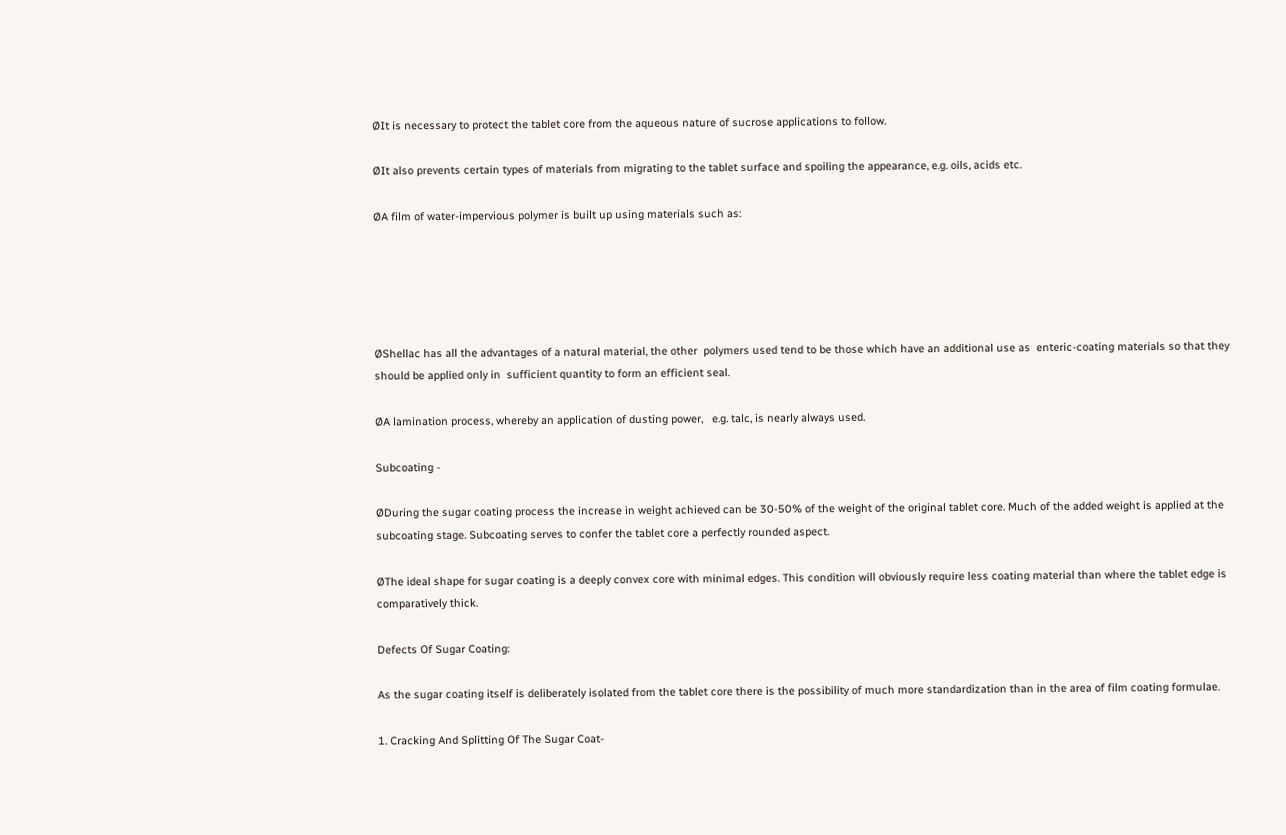ØIt is necessary to protect the tablet core from the aqueous nature of sucrose applications to follow.

ØIt also prevents certain types of materials from migrating to the tablet surface and spoiling the appearance, e.g. oils, acids etc.

ØA film of water-impervious polymer is built up using materials such as:





ØShellac has all the advantages of a natural material, the other  polymers used tend to be those which have an additional use as  enteric-coating materials so that they should be applied only in  sufficient quantity to form an efficient seal.

ØA lamination process, whereby an application of dusting power,   e.g. talc, is nearly always used.

Subcoating -

ØDuring the sugar coating process the increase in weight achieved can be 30-50% of the weight of the original tablet core. Much of the added weight is applied at the subcoating stage. Subcoating serves to confer the tablet core a perfectly rounded aspect.

ØThe ideal shape for sugar coating is a deeply convex core with minimal edges. This condition will obviously require less coating material than where the tablet edge is comparatively thick.

Defects Of Sugar Coating:

As the sugar coating itself is deliberately isolated from the tablet core there is the possibility of much more standardization than in the area of film coating formulae.

1. Cracking And Splitting Of The Sugar Coat-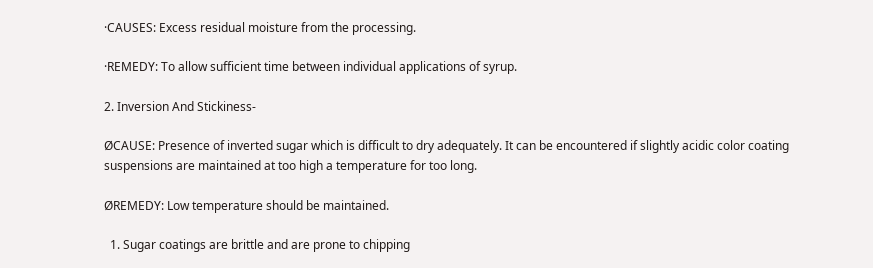·CAUSES: Excess residual moisture from the processing.

·REMEDY: To allow sufficient time between individual applications of syrup.

2. Inversion And Stickiness-

ØCAUSE: Presence of inverted sugar which is difficult to dry adequately. It can be encountered if slightly acidic color coating suspensions are maintained at too high a temperature for too long.

ØREMEDY: Low temperature should be maintained.

  1. Sugar coatings are brittle and are prone to chipping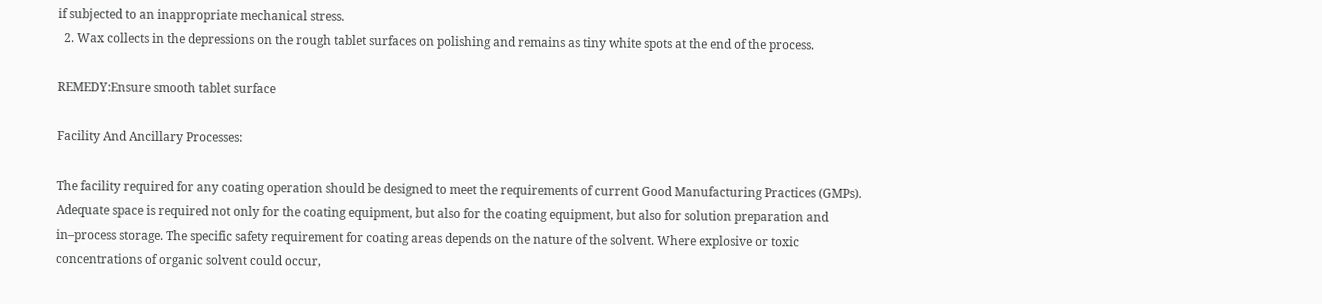if subjected to an inappropriate mechanical stress.
  2. Wax collects in the depressions on the rough tablet surfaces on polishing and remains as tiny white spots at the end of the process.

REMEDY:Ensure smooth tablet surface

Facility And Ancillary Processes:

The facility required for any coating operation should be designed to meet the requirements of current Good Manufacturing Practices (GMPs). Adequate space is required not only for the coating equipment, but also for the coating equipment, but also for solution preparation and in–process storage. The specific safety requirement for coating areas depends on the nature of the solvent. Where explosive or toxic concentrations of organic solvent could occur,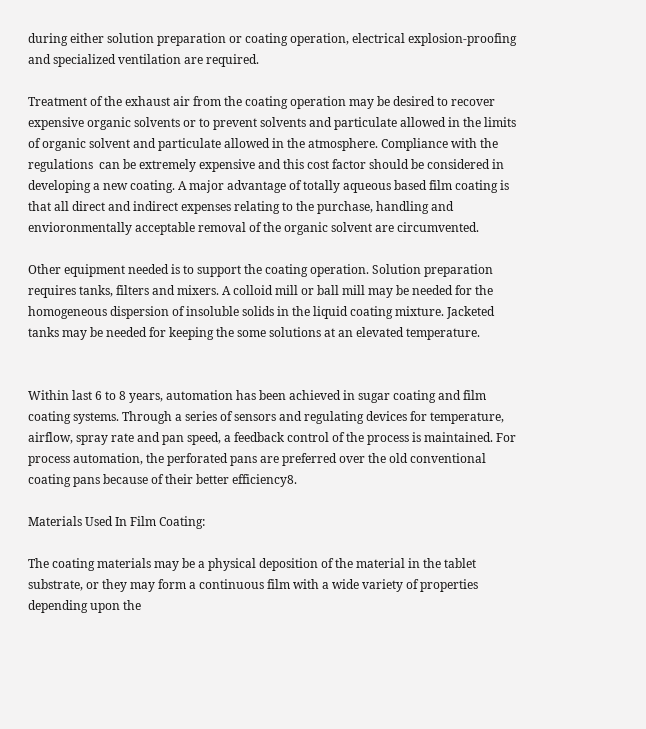during either solution preparation or coating operation, electrical explosion-proofing and specialized ventilation are required.

Treatment of the exhaust air from the coating operation may be desired to recover expensive organic solvents or to prevent solvents and particulate allowed in the limits of organic solvent and particulate allowed in the atmosphere. Compliance with the regulations  can be extremely expensive and this cost factor should be considered in developing a new coating. A major advantage of totally aqueous based film coating is that all direct and indirect expenses relating to the purchase, handling and envioronmentally acceptable removal of the organic solvent are circumvented.

Other equipment needed is to support the coating operation. Solution preparation requires tanks, filters and mixers. A colloid mill or ball mill may be needed for the homogeneous dispersion of insoluble solids in the liquid coating mixture. Jacketed tanks may be needed for keeping the some solutions at an elevated temperature.


Within last 6 to 8 years, automation has been achieved in sugar coating and film coating systems. Through a series of sensors and regulating devices for temperature, airflow, spray rate and pan speed, a feedback control of the process is maintained. For process automation, the perforated pans are preferred over the old conventional coating pans because of their better efficiency8.

Materials Used In Film Coating:

The coating materials may be a physical deposition of the material in the tablet substrate, or they may form a continuous film with a wide variety of properties depending upon the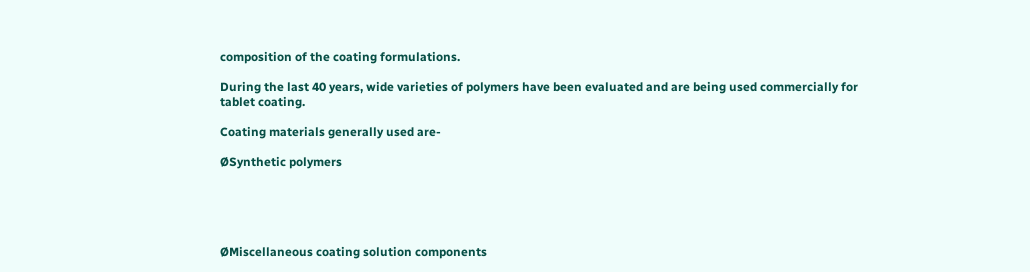composition of the coating formulations.

During the last 40 years, wide varieties of polymers have been evaluated and are being used commercially for tablet coating.

Coating materials generally used are-

ØSynthetic polymers





ØMiscellaneous coating solution components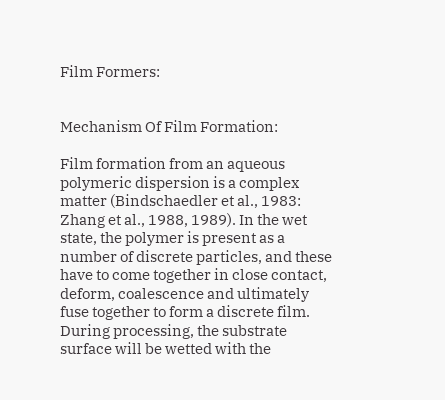Film Formers:


Mechanism Of Film Formation:

Film formation from an aqueous polymeric dispersion is a complex matter (Bindschaedler et al., 1983: Zhang et al., 1988, 1989). In the wet state, the polymer is present as a number of discrete particles, and these have to come together in close contact, deform, coalescence and ultimately fuse together to form a discrete film. During processing, the substrate surface will be wetted with the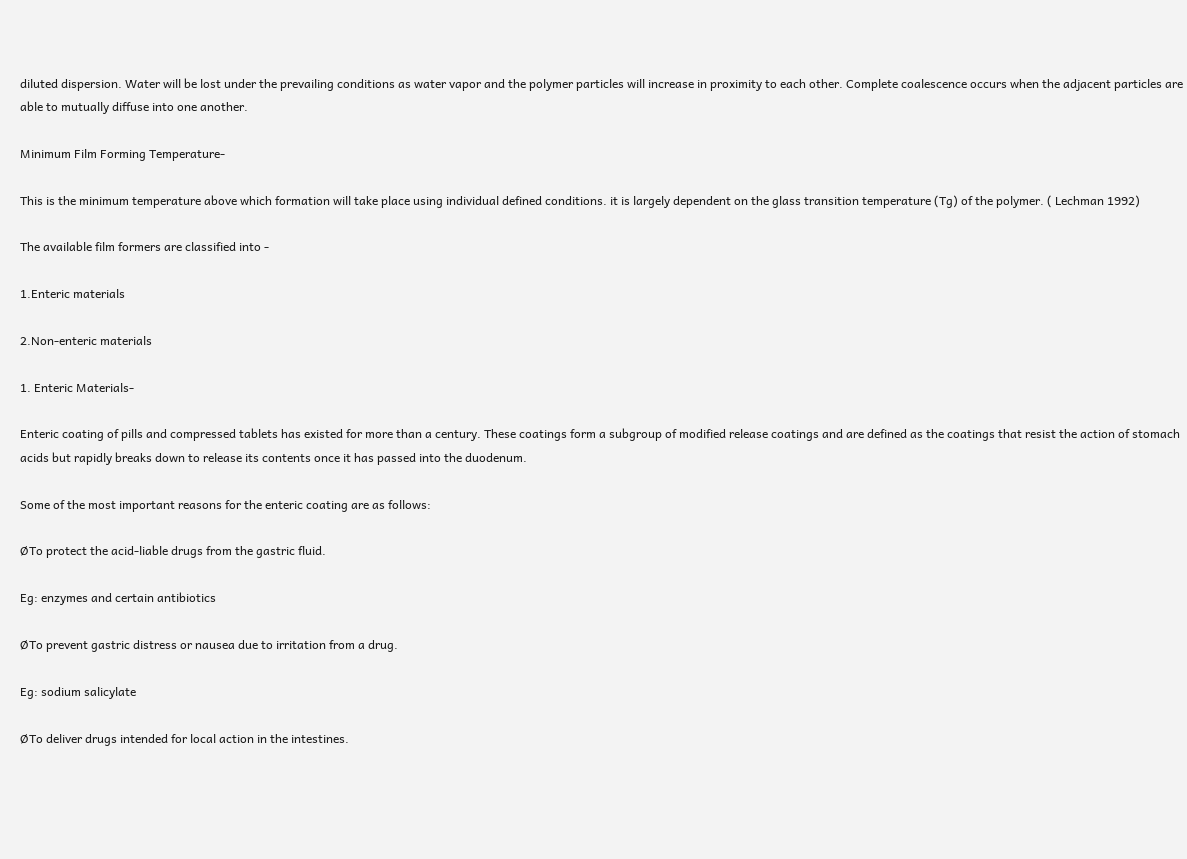diluted dispersion. Water will be lost under the prevailing conditions as water vapor and the polymer particles will increase in proximity to each other. Complete coalescence occurs when the adjacent particles are able to mutually diffuse into one another.

Minimum Film Forming Temperature-

This is the minimum temperature above which formation will take place using individual defined conditions. it is largely dependent on the glass transition temperature (Tg) of the polymer. ( Lechman 1992)

The available film formers are classified into -

1.Enteric materials

2.Non-enteric materials

1. Enteric Materials-

Enteric coating of pills and compressed tablets has existed for more than a century. These coatings form a subgroup of modified release coatings and are defined as the coatings that resist the action of stomach acids but rapidly breaks down to release its contents once it has passed into the duodenum.

Some of the most important reasons for the enteric coating are as follows:

ØTo protect the acid-liable drugs from the gastric fluid.

Eg: enzymes and certain antibiotics

ØTo prevent gastric distress or nausea due to irritation from a drug.

Eg: sodium salicylate

ØTo deliver drugs intended for local action in the intestines.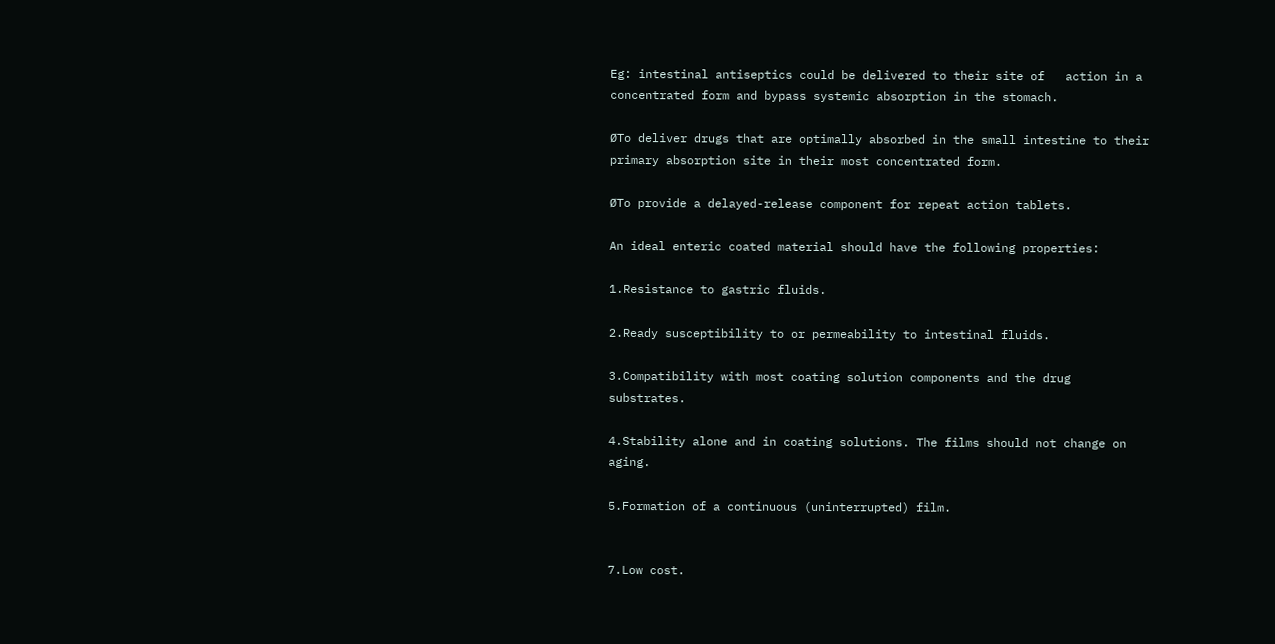Eg: intestinal antiseptics could be delivered to their site of   action in a concentrated form and bypass systemic absorption in the stomach.

ØTo deliver drugs that are optimally absorbed in the small intestine to their primary absorption site in their most concentrated form.

ØTo provide a delayed-release component for repeat action tablets.

An ideal enteric coated material should have the following properties:

1.Resistance to gastric fluids.

2.Ready susceptibility to or permeability to intestinal fluids.

3.Compatibility with most coating solution components and the drug substrates.

4.Stability alone and in coating solutions. The films should not change on aging.

5.Formation of a continuous (uninterrupted) film.


7.Low cost.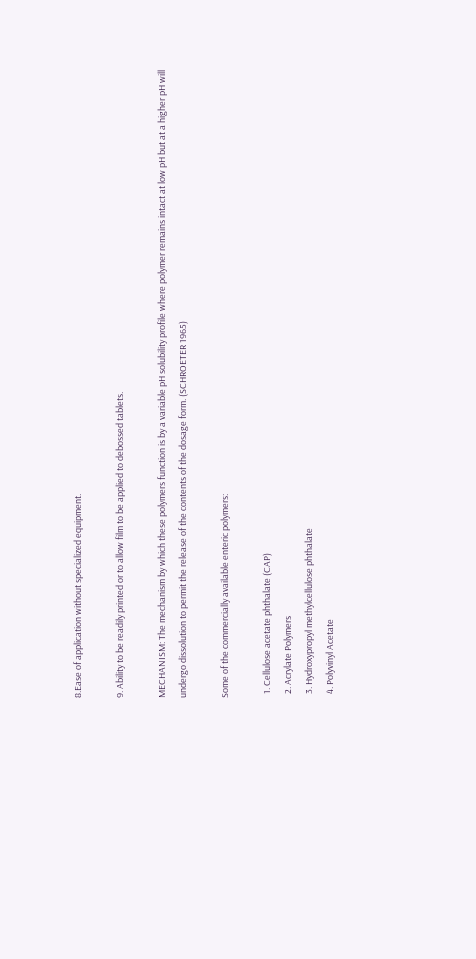8.Ease of application without specialized equipment.

9. Ability to be readily printed or to allow film to be applied to debossed tablets.

MECHANISM: The mechanism by which these polymers function is by a variable pH solubility profile where polymer remains intact at low pH but at a higher pH will undergo dissolution to permit the release of the contents of the dosage form. (SCHROETER 1965)

Some of the commercially available enteric polymers:

  1. Cellulose acetate phthalate (CAP)
  2. Acrylate Polymers
  3. Hydroxypropyl methylcellulose phthalate
  4. Polyvinyl Acetate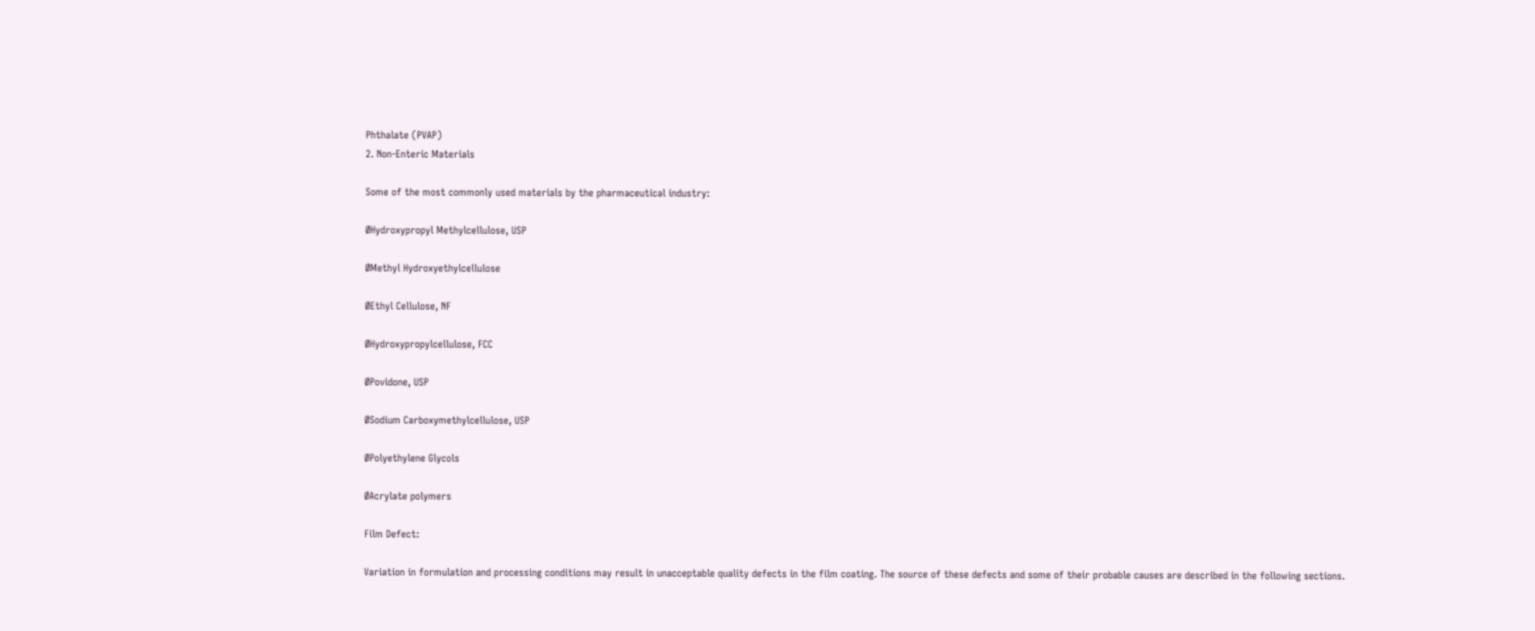Phthalate (PVAP)
2. Non-Enteric Materials

Some of the most commonly used materials by the pharmaceutical industry:

ØHydroxypropyl Methylcellulose, USP

ØMethyl Hydroxyethylcellulose

ØEthyl Cellulose, NF

ØHydroxypropylcellulose, FCC

ØPovidone, USP

ØSodium Carboxymethylcellulose, USP

ØPolyethylene Glycols

ØAcrylate polymers

Film Defect:

Variation in formulation and processing conditions may result in unacceptable quality defects in the film coating. The source of these defects and some of their probable causes are described in the following sections.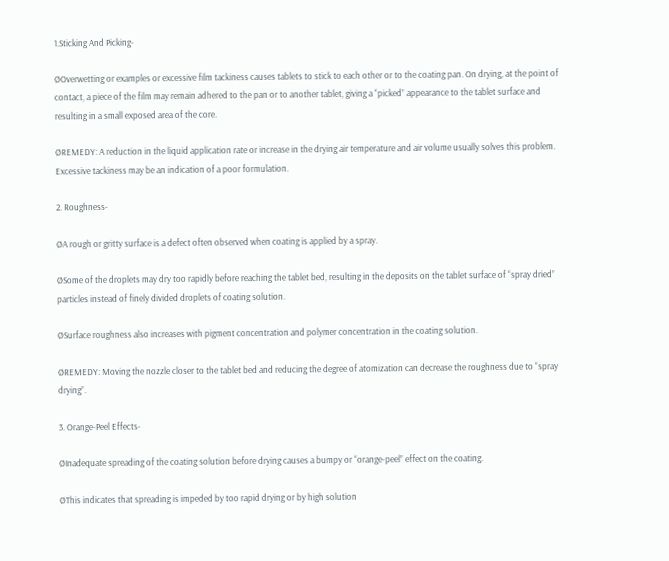1.Sticking And Picking-

ØOverwetting or examples or excessive film tackiness causes tablets to stick to each other or to the coating pan. On drying, at the point of contact, a piece of the film may remain adhered to the pan or to another tablet, giving a “picked” appearance to the tablet surface and resulting in a small exposed area of the core.

ØREMEDY: A reduction in the liquid application rate or increase in the drying air temperature and air volume usually solves this problem. Excessive tackiness may be an indication of a poor formulation.

2. Roughness-

ØA rough or gritty surface is a defect often observed when coating is applied by a spray.

ØSome of the droplets may dry too rapidly before reaching the tablet bed, resulting in the deposits on the tablet surface of “spray dried” particles instead of finely divided droplets of coating solution.

ØSurface roughness also increases with pigment concentration and polymer concentration in the coating solution.

ØREMEDY: Moving the nozzle closer to the tablet bed and reducing the degree of atomization can decrease the roughness due to “spray drying”.

3. Orange-Peel Effects-

ØInadequate spreading of the coating solution before drying causes a bumpy or “orange-peel” effect on the coating.

ØThis indicates that spreading is impeded by too rapid drying or by high solution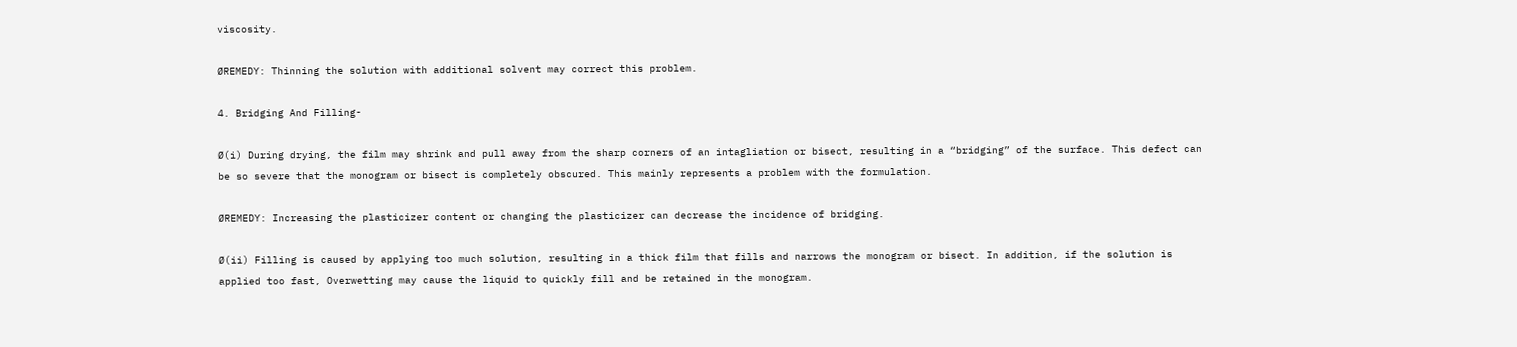viscosity.

ØREMEDY: Thinning the solution with additional solvent may correct this problem.

4. Bridging And Filling-

Ø(i) During drying, the film may shrink and pull away from the sharp corners of an intagliation or bisect, resulting in a “bridging” of the surface. This defect can be so severe that the monogram or bisect is completely obscured. This mainly represents a problem with the formulation.

ØREMEDY: Increasing the plasticizer content or changing the plasticizer can decrease the incidence of bridging.

Ø(ii) Filling is caused by applying too much solution, resulting in a thick film that fills and narrows the monogram or bisect. In addition, if the solution is applied too fast, Overwetting may cause the liquid to quickly fill and be retained in the monogram.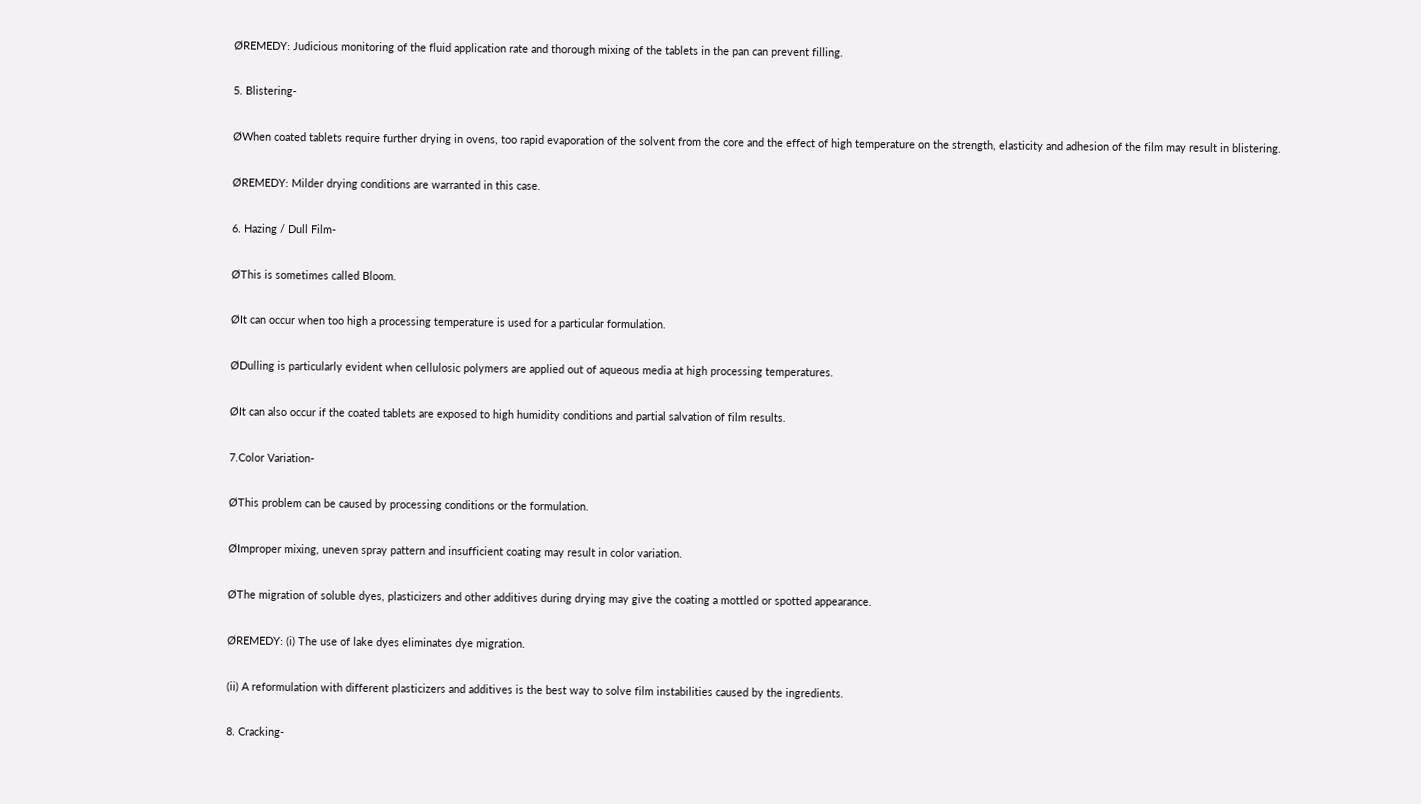ØREMEDY: Judicious monitoring of the fluid application rate and thorough mixing of the tablets in the pan can prevent filling.

5. Blistering-

ØWhen coated tablets require further drying in ovens, too rapid evaporation of the solvent from the core and the effect of high temperature on the strength, elasticity and adhesion of the film may result in blistering.

ØREMEDY: Milder drying conditions are warranted in this case.

6. Hazing / Dull Film-

ØThis is sometimes called Bloom.

ØIt can occur when too high a processing temperature is used for a particular formulation.

ØDulling is particularly evident when cellulosic polymers are applied out of aqueous media at high processing temperatures.

ØIt can also occur if the coated tablets are exposed to high humidity conditions and partial salvation of film results.

7.Color Variation-

ØThis problem can be caused by processing conditions or the formulation.

ØImproper mixing, uneven spray pattern and insufficient coating may result in color variation.

ØThe migration of soluble dyes, plasticizers and other additives during drying may give the coating a mottled or spotted appearance.

ØREMEDY: (i) The use of lake dyes eliminates dye migration.

(ii) A reformulation with different plasticizers and additives is the best way to solve film instabilities caused by the ingredients.

8. Cracking-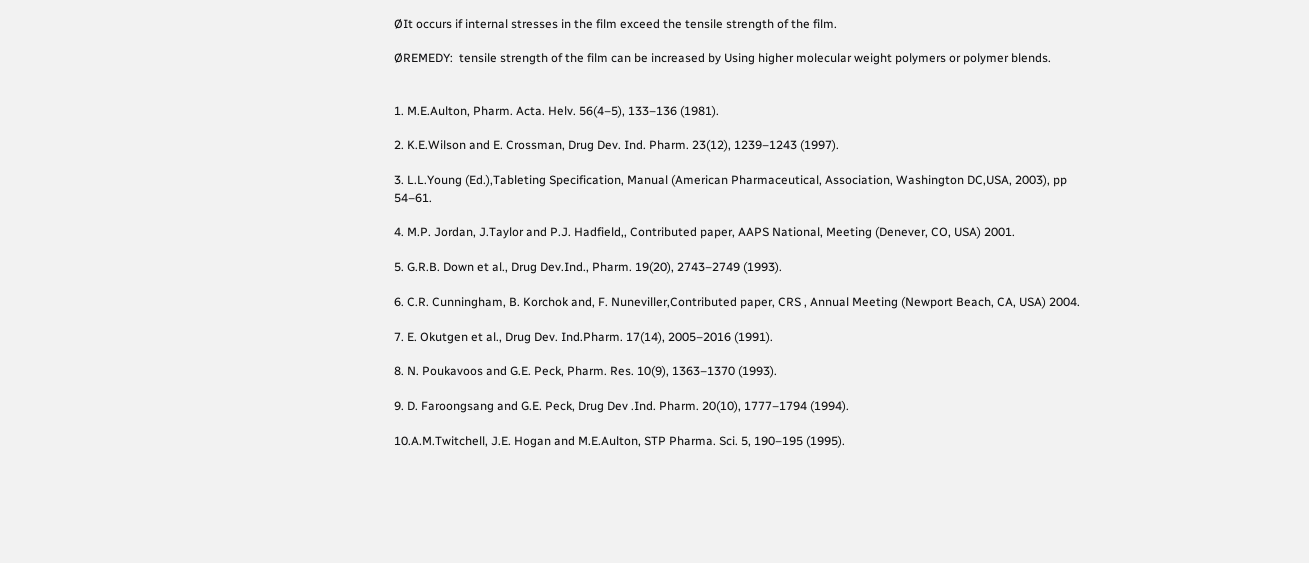ØIt occurs if internal stresses in the film exceed the tensile strength of the film.

ØREMEDY:  tensile strength of the film can be increased by Using higher molecular weight polymers or polymer blends.


1. M.E.Aulton, Pharm. Acta. Helv. 56(4–5), 133–136 (1981).

2. K.E.Wilson and E. Crossman, Drug Dev. Ind. Pharm. 23(12), 1239–1243 (1997).

3. L.L.Young (Ed.),Tableting Specification, Manual (American Pharmaceutical, Association, Washington DC,USA, 2003), pp 54–61.

4. M.P. Jordan, J.Taylor and P.J. Hadfield,, Contributed paper, AAPS National, Meeting (Denever, CO, USA) 2001.

5. G.R.B. Down et al., Drug Dev.Ind., Pharm. 19(20), 2743–2749 (1993).

6. C.R. Cunningham, B. Korchok and, F. Nuneviller,Contributed paper, CRS , Annual Meeting (Newport Beach, CA, USA) 2004.

7. E. Okutgen et al., Drug Dev. Ind.Pharm. 17(14), 2005–2016 (1991).

8. N. Poukavoos and G.E. Peck, Pharm. Res. 10(9), 1363–1370 (1993).

9. D. Faroongsang and G.E. Peck, Drug Dev .Ind. Pharm. 20(10), 1777–1794 (1994).

10.A.M.Twitchell, J.E. Hogan and M.E.Aulton, STP Pharma. Sci. 5, 190–195 (1995).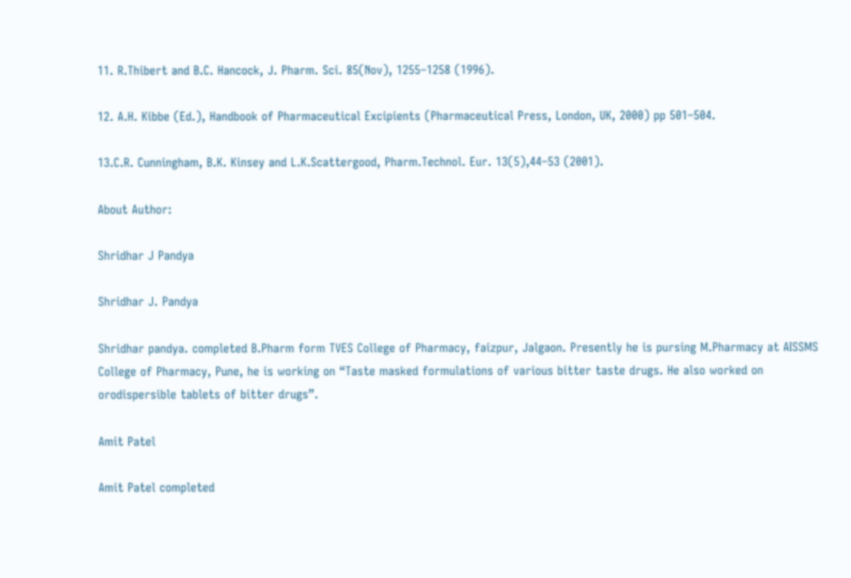11. R.Thibert and B.C. Hancock, J. Pharm. Sci. 85(Nov), 1255–1258 (1996).

12. A.H. Kibbe (Ed.), Handbook of Pharmaceutical Excipients (Pharmaceutical Press, London, UK, 2000) pp 501–504.

13.C.R. Cunningham, B.K. Kinsey and L.K.Scattergood, Pharm.Technol. Eur. 13(5),44–53 (2001).

About Author:

Shridhar J Pandya

Shridhar J. Pandya

Shridhar pandya. completed B.Pharm form TVES College of Pharmacy, faizpur, Jalgaon. Presently he is pursing M.Pharmacy at AISSMS College of Pharmacy, Pune, he is working on “Taste masked formulations of various bitter taste drugs. He also worked on orodispersible tablets of bitter drugs”.

Amit Patel

Amit Patel completed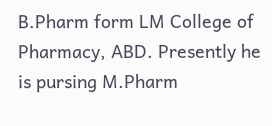B.Pharm form LM College of Pharmacy, ABD. Presently he is pursing M.Pharm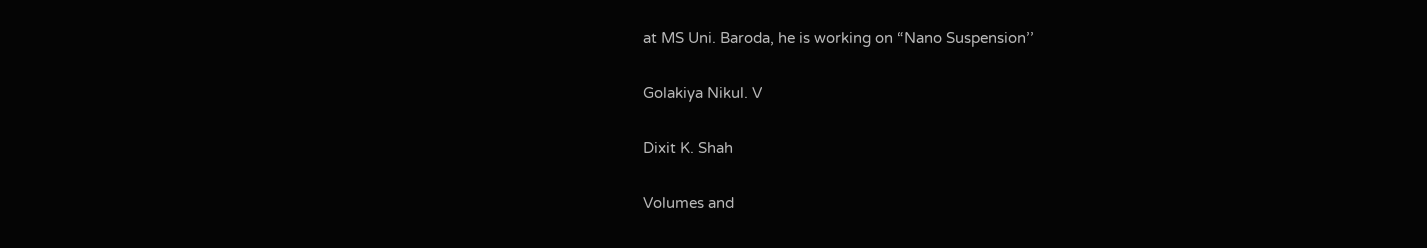at MS Uni. Baroda, he is working on “Nano Suspension’’

Golakiya Nikul. V

Dixit K. Shah

Volumes and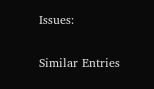Issues:

Similar Entries